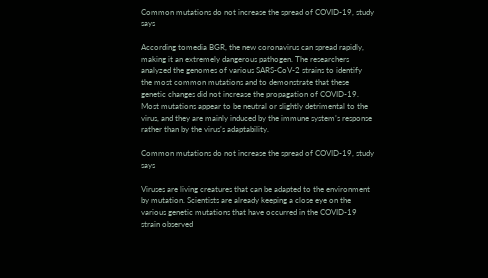Common mutations do not increase the spread of COVID-19, study says

According tomedia BGR, the new coronavirus can spread rapidly, making it an extremely dangerous pathogen. The researchers analyzed the genomes of various SARS-CoV-2 strains to identify the most common mutations and to demonstrate that these genetic changes did not increase the propagation of COVID-19. Most mutations appear to be neutral or slightly detrimental to the virus, and they are mainly induced by the immune system’s response rather than by the virus’s adaptability.

Common mutations do not increase the spread of COVID-19, study says

Viruses are living creatures that can be adapted to the environment by mutation. Scientists are already keeping a close eye on the various genetic mutations that have occurred in the COVID-19 strain observed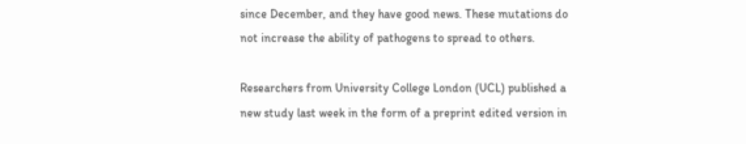since December, and they have good news. These mutations do not increase the ability of pathogens to spread to others.

Researchers from University College London (UCL) published a new study last week in the form of a preprint edited version in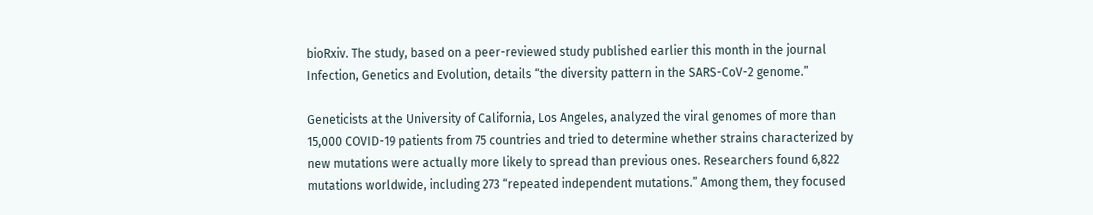bioRxiv. The study, based on a peer-reviewed study published earlier this month in the journal Infection, Genetics and Evolution, details “the diversity pattern in the SARS-CoV-2 genome.”

Geneticists at the University of California, Los Angeles, analyzed the viral genomes of more than 15,000 COVID-19 patients from 75 countries and tried to determine whether strains characterized by new mutations were actually more likely to spread than previous ones. Researchers found 6,822 mutations worldwide, including 273 “repeated independent mutations.” Among them, they focused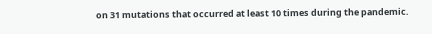on 31 mutations that occurred at least 10 times during the pandemic.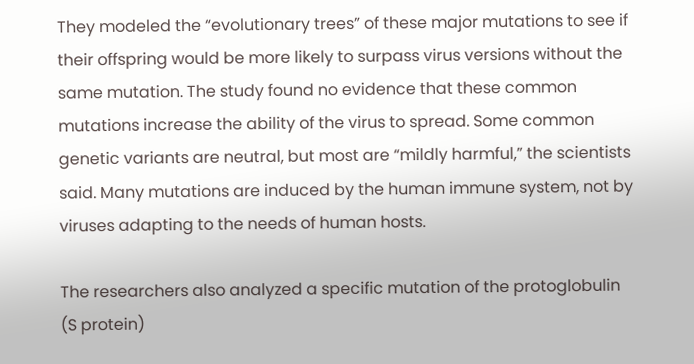They modeled the “evolutionary trees” of these major mutations to see if their offspring would be more likely to surpass virus versions without the same mutation. The study found no evidence that these common mutations increase the ability of the virus to spread. Some common genetic variants are neutral, but most are “mildly harmful,” the scientists said. Many mutations are induced by the human immune system, not by viruses adapting to the needs of human hosts.

The researchers also analyzed a specific mutation of the protoglobulin (S protein)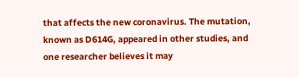that affects the new coronavirus. The mutation, known as D614G, appeared in other studies, and one researcher believes it may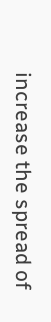increase the spread of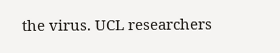the virus. UCL researchers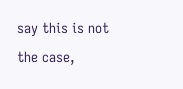say this is not the case,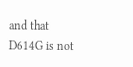and that D614G is not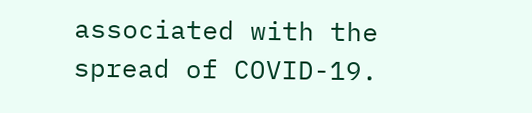associated with the spread of COVID-19.